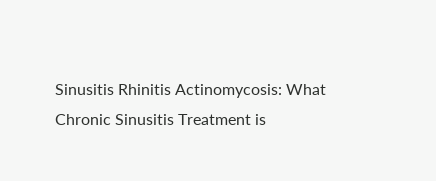Sinusitis Rhinitis Actinomycosis: What Chronic Sinusitis Treatment is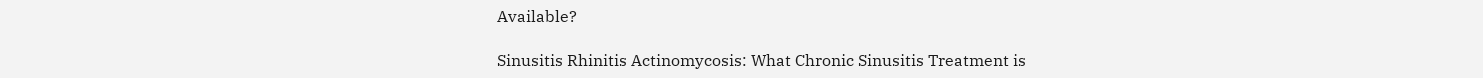Available?

Sinusitis Rhinitis Actinomycosis: What Chronic Sinusitis Treatment is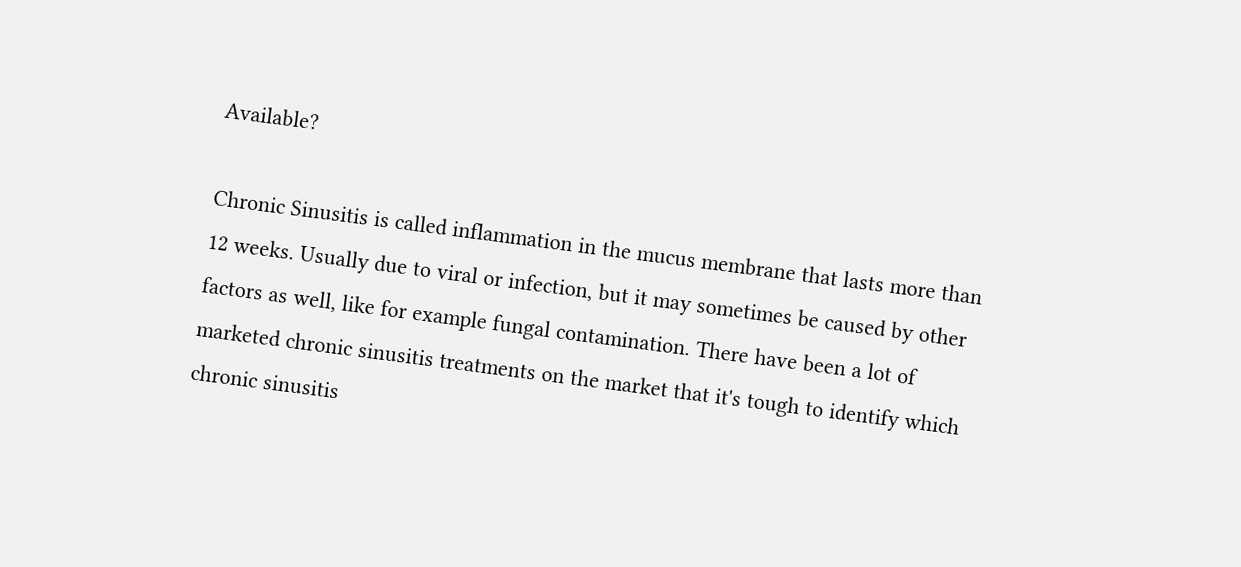Available?

Chronic Sinusitis is called inflammation in the mucus membrane that lasts more than 12 weeks. Usually due to viral or infection, but it may sometimes be caused by other factors as well, like for example fungal contamination. There have been a lot of marketed chronic sinusitis treatments on the market that it's tough to identify which chronic sinusitis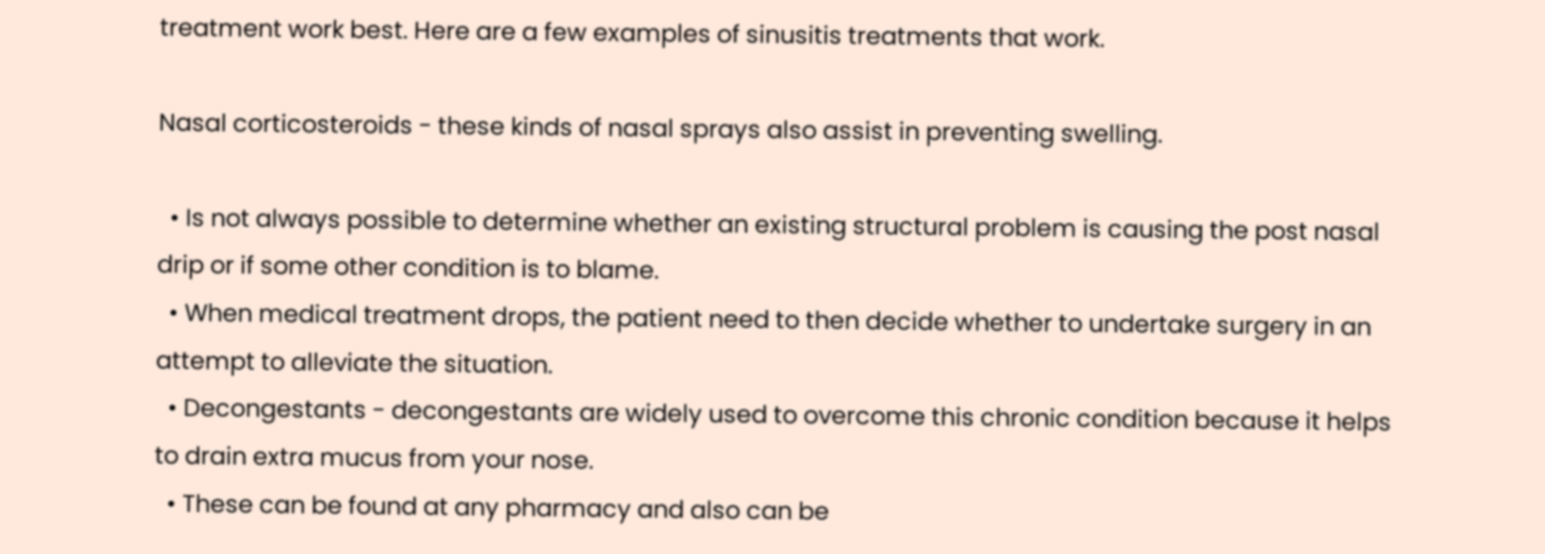treatment work best. Here are a few examples of sinusitis treatments that work.

Nasal corticosteroids - these kinds of nasal sprays also assist in preventing swelling.

  • Is not always possible to determine whether an existing structural problem is causing the post nasal drip or if some other condition is to blame.
  • When medical treatment drops, the patient need to then decide whether to undertake surgery in an attempt to alleviate the situation.
  • Decongestants - decongestants are widely used to overcome this chronic condition because it helps to drain extra mucus from your nose.
  • These can be found at any pharmacy and also can be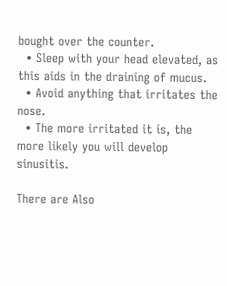bought over the counter.
  • Sleep with your head elevated, as this aids in the draining of mucus.
  • Avoid anything that irritates the nose.
  • The more irritated it is, the more likely you will develop sinusitis.

There are Also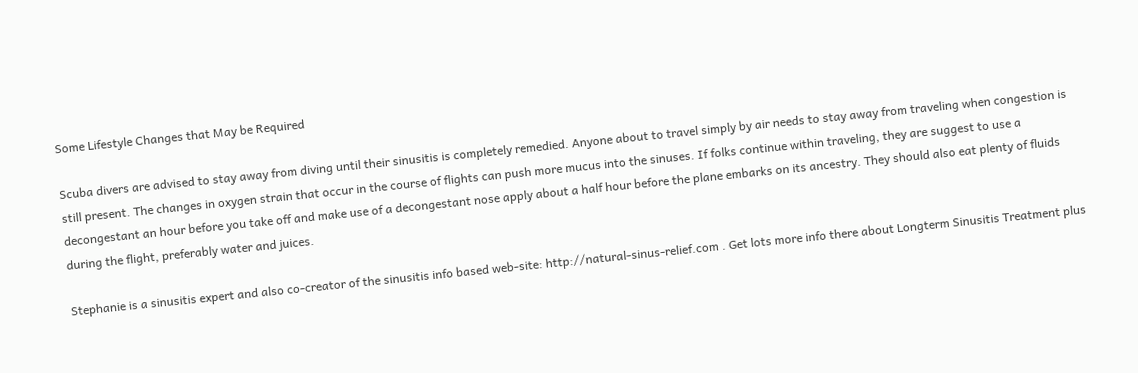Some Lifestyle Changes that May be Required

Scuba divers are advised to stay away from diving until their sinusitis is completely remedied. Anyone about to travel simply by air needs to stay away from traveling when congestion is still present. The changes in oxygen strain that occur in the course of flights can push more mucus into the sinuses. If folks continue within traveling, they are suggest to use a decongestant an hour before you take off and make use of a decongestant nose apply about a half hour before the plane embarks on its ancestry. They should also eat plenty of fluids during the flight, preferably water and juices.

Stephanie is a sinusitis expert and also co-creator of the sinusitis info based web-site: http://natural-sinus-relief.com . Get lots more info there about Longterm Sinusitis Treatment plus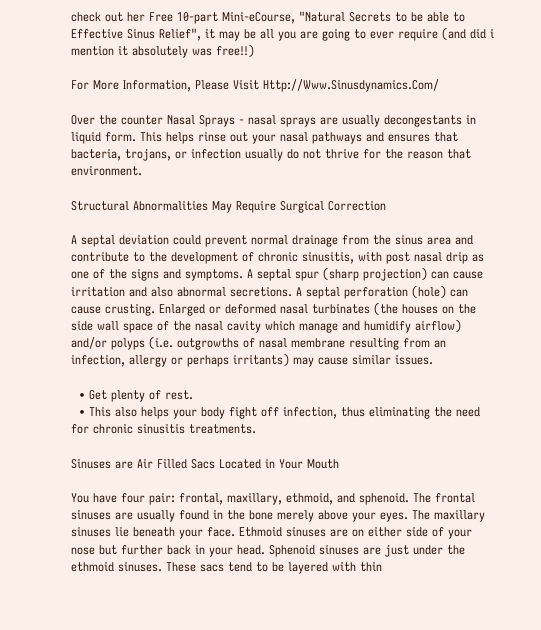check out her Free 10-part Mini-eCourse, "Natural Secrets to be able to Effective Sinus Relief", it may be all you are going to ever require (and did i mention it absolutely was free!!)

For More Information, Please Visit Http://Www.Sinusdynamics.Com/

Over the counter Nasal Sprays - nasal sprays are usually decongestants in liquid form. This helps rinse out your nasal pathways and ensures that bacteria, trojans, or infection usually do not thrive for the reason that environment.

Structural Abnormalities May Require Surgical Correction

A septal deviation could prevent normal drainage from the sinus area and contribute to the development of chronic sinusitis, with post nasal drip as one of the signs and symptoms. A septal spur (sharp projection) can cause irritation and also abnormal secretions. A septal perforation (hole) can cause crusting. Enlarged or deformed nasal turbinates (the houses on the side wall space of the nasal cavity which manage and humidify airflow) and/or polyps (i.e. outgrowths of nasal membrane resulting from an infection, allergy or perhaps irritants) may cause similar issues.

  • Get plenty of rest.
  • This also helps your body fight off infection, thus eliminating the need for chronic sinusitis treatments.

Sinuses are Air Filled Sacs Located in Your Mouth

You have four pair: frontal, maxillary, ethmoid, and sphenoid. The frontal sinuses are usually found in the bone merely above your eyes. The maxillary sinuses lie beneath your face. Ethmoid sinuses are on either side of your nose but further back in your head. Sphenoid sinuses are just under the ethmoid sinuses. These sacs tend to be layered with thin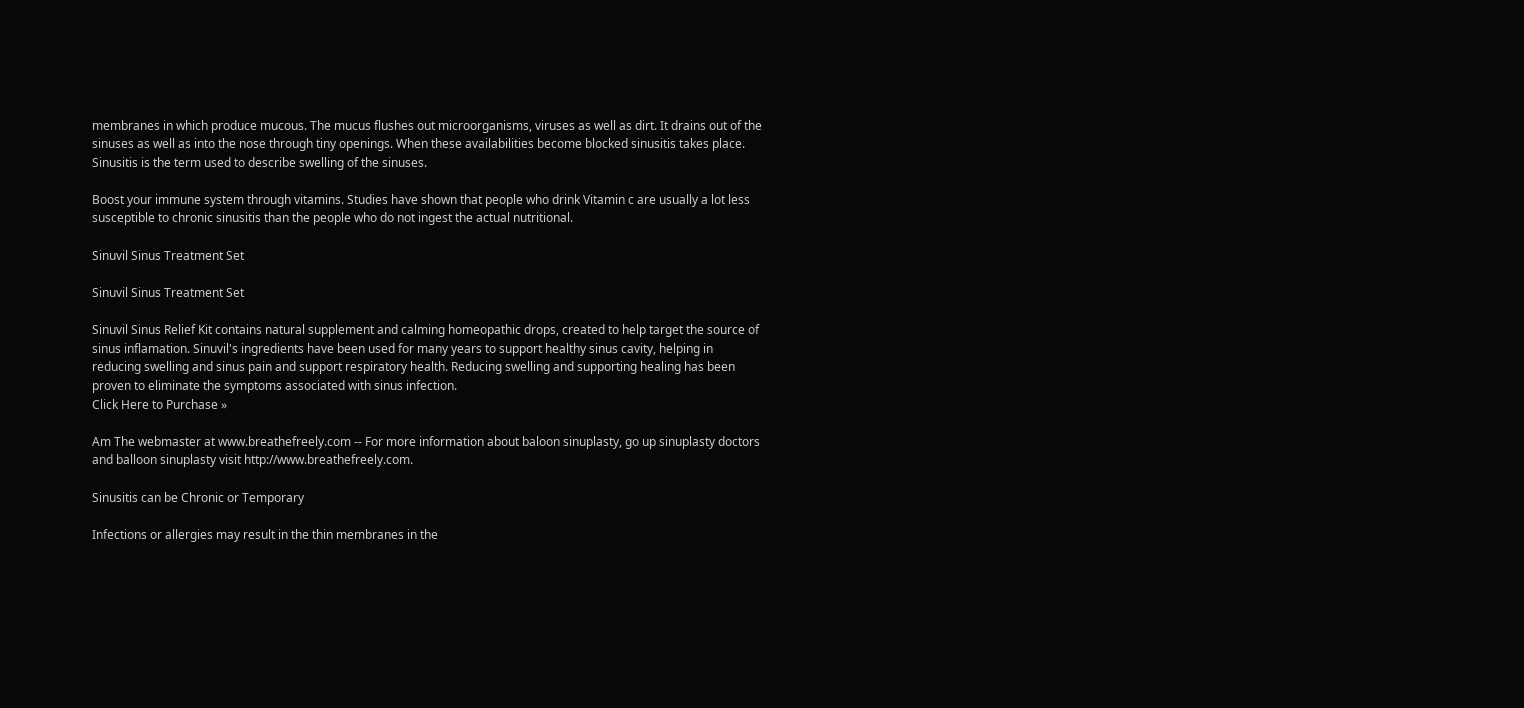membranes in which produce mucous. The mucus flushes out microorganisms, viruses as well as dirt. It drains out of the sinuses as well as into the nose through tiny openings. When these availabilities become blocked sinusitis takes place. Sinusitis is the term used to describe swelling of the sinuses.

Boost your immune system through vitamins. Studies have shown that people who drink Vitamin c are usually a lot less susceptible to chronic sinusitis than the people who do not ingest the actual nutritional.

Sinuvil Sinus Treatment Set

Sinuvil Sinus Treatment Set

Sinuvil Sinus Relief Kit contains natural supplement and calming homeopathic drops, created to help target the source of sinus inflamation. Sinuvil's ingredients have been used for many years to support healthy sinus cavity, helping in reducing swelling and sinus pain and support respiratory health. Reducing swelling and supporting healing has been proven to eliminate the symptoms associated with sinus infection.
Click Here to Purchase »

Am The webmaster at www.breathefreely.com -- For more information about baloon sinuplasty, go up sinuplasty doctors and balloon sinuplasty visit http://www.breathefreely.com.

Sinusitis can be Chronic or Temporary

Infections or allergies may result in the thin membranes in the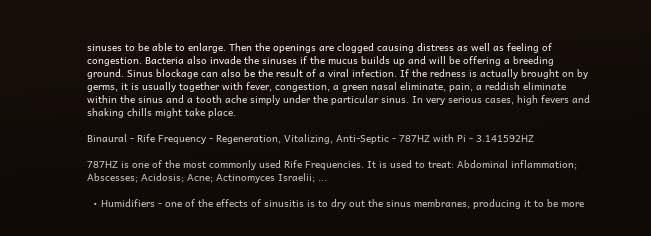sinuses to be able to enlarge. Then the openings are clogged causing distress as well as feeling of congestion. Bacteria also invade the sinuses if the mucus builds up and will be offering a breeding ground. Sinus blockage can also be the result of a viral infection. If the redness is actually brought on by germs, it is usually together with fever, congestion, a green nasal eliminate, pain, a reddish eliminate within the sinus and a tooth ache simply under the particular sinus. In very serious cases, high fevers and shaking chills might take place.

Binaural - Rife Frequency - Regeneration, Vitalizing, Anti-Septic - 787HZ with Pi - 3.141592HZ

787HZ is one of the most commonly used Rife Frequencies. It is used to treat: Abdominal inflammation; Abscesses; Acidosis; Acne; Actinomyces Israelii; ...

  • Humidifiers - one of the effects of sinusitis is to dry out the sinus membranes, producing it to be more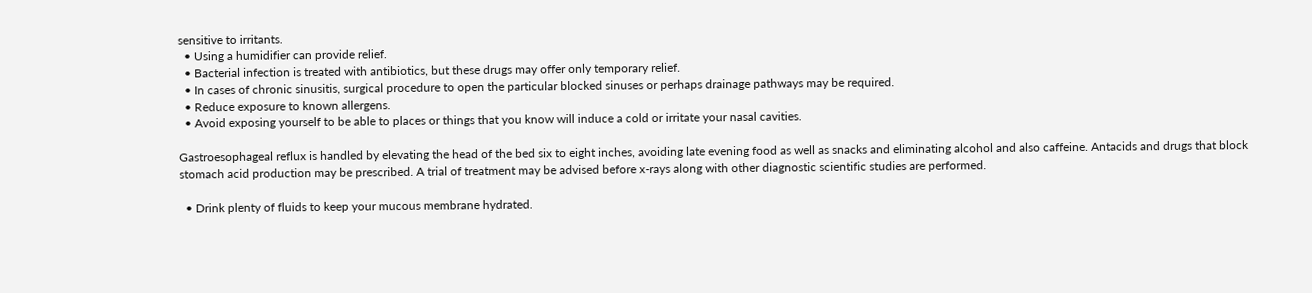sensitive to irritants.
  • Using a humidifier can provide relief.
  • Bacterial infection is treated with antibiotics, but these drugs may offer only temporary relief.
  • In cases of chronic sinusitis, surgical procedure to open the particular blocked sinuses or perhaps drainage pathways may be required.
  • Reduce exposure to known allergens.
  • Avoid exposing yourself to be able to places or things that you know will induce a cold or irritate your nasal cavities.

Gastroesophageal reflux is handled by elevating the head of the bed six to eight inches, avoiding late evening food as well as snacks and eliminating alcohol and also caffeine. Antacids and drugs that block stomach acid production may be prescribed. A trial of treatment may be advised before x-rays along with other diagnostic scientific studies are performed.

  • Drink plenty of fluids to keep your mucous membrane hydrated.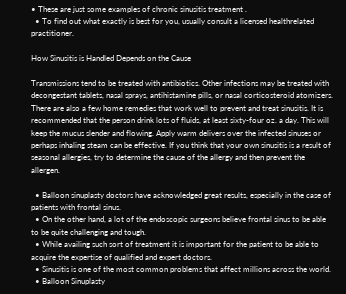• These are just some examples of chronic sinusitis treatment .
  • To find out what exactly is best for you, usually consult a licensed healthrelated practitioner.

How Sinusitis is Handled Depends on the Cause

Transmissions tend to be treated with antibiotics. Other infections may be treated with decongestant tablets, nasal sprays, antihistamine pills, or nasal corticosteroid atomizers. There are also a few home remedies that work well to prevent and treat sinusitis. It is recommended that the person drink lots of fluids, at least sixty-four oz. a day. This will keep the mucus slender and flowing. Apply warm delivers over the infected sinuses or perhaps inhaling steam can be effective. If you think that your own sinusitis is a result of seasonal allergies, try to determine the cause of the allergy and then prevent the allergen.

  • Balloon sinuplasty doctors have acknowledged great results, especially in the case of patients with frontal sinus.
  • On the other hand, a lot of the endoscopic surgeons believe frontal sinus to be able to be quite challenging and tough.
  • While availing such sort of treatment it is important for the patient to be able to acquire the expertise of qualified and expert doctors.
  • Sinusitis is one of the most common problems that affect millions across the world.
  • Balloon Sinuplasty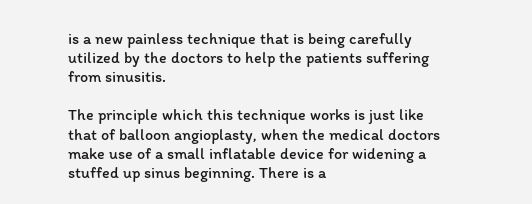is a new painless technique that is being carefully utilized by the doctors to help the patients suffering from sinusitis.

The principle which this technique works is just like that of balloon angioplasty, when the medical doctors make use of a small inflatable device for widening a stuffed up sinus beginning. There is a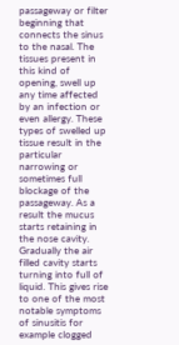passageway or filter beginning that connects the sinus to the nasal. The tissues present in this kind of opening, swell up any time affected by an infection or even allergy. These types of swelled up tissue result in the particular narrowing or sometimes full blockage of the passageway. As a result the mucus starts retaining in the nose cavity. Gradually the air filled cavity starts turning into full of liquid. This gives rise to one of the most notable symptoms of sinusitis for example clogged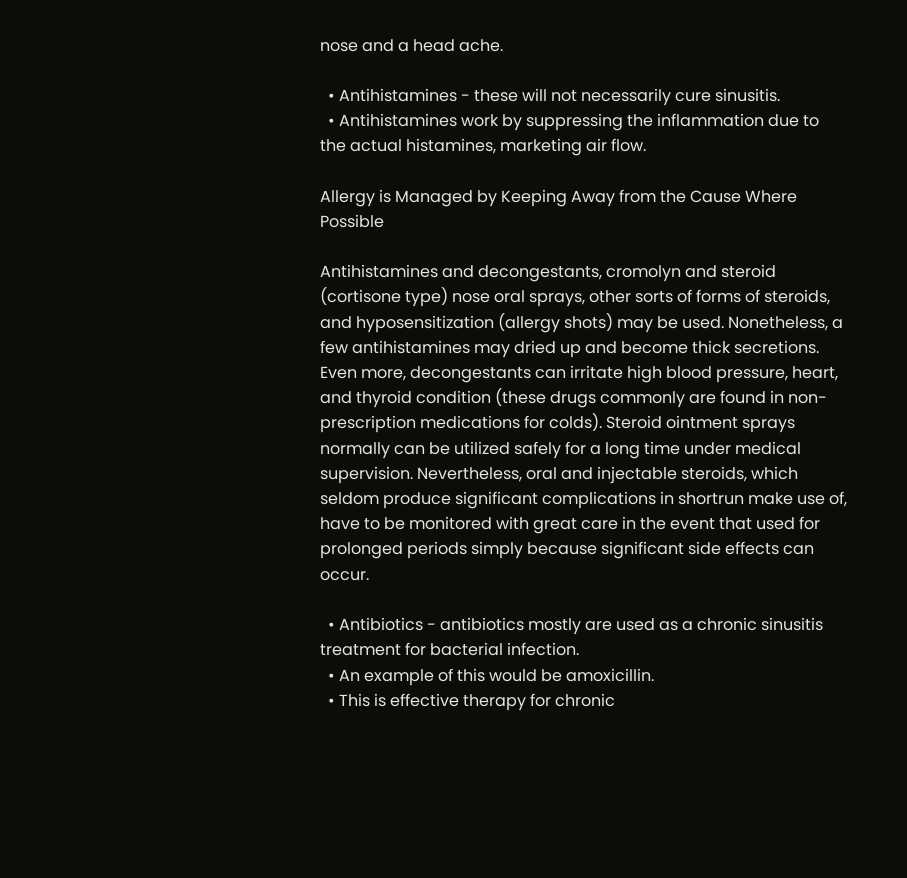nose and a head ache.

  • Antihistamines - these will not necessarily cure sinusitis.
  • Antihistamines work by suppressing the inflammation due to the actual histamines, marketing air flow.

Allergy is Managed by Keeping Away from the Cause Where Possible

Antihistamines and decongestants, cromolyn and steroid (cortisone type) nose oral sprays, other sorts of forms of steroids, and hyposensitization (allergy shots) may be used. Nonetheless, a few antihistamines may dried up and become thick secretions. Even more, decongestants can irritate high blood pressure, heart, and thyroid condition (these drugs commonly are found in non-prescription medications for colds). Steroid ointment sprays normally can be utilized safely for a long time under medical supervision. Nevertheless, oral and injectable steroids, which seldom produce significant complications in shortrun make use of, have to be monitored with great care in the event that used for prolonged periods simply because significant side effects can occur.

  • Antibiotics - antibiotics mostly are used as a chronic sinusitis treatment for bacterial infection.
  • An example of this would be amoxicillin.
  • This is effective therapy for chronic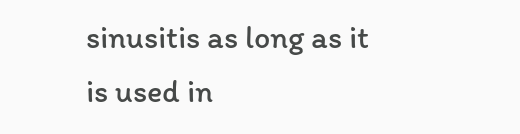sinusitis as long as it is used in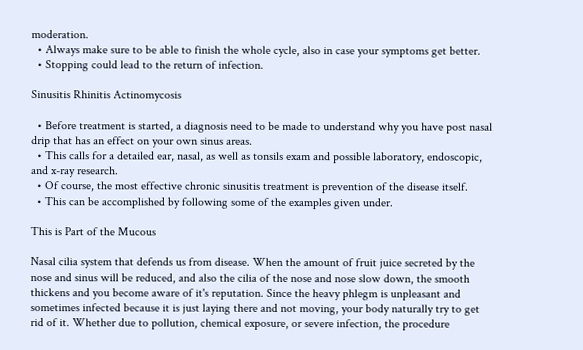moderation.
  • Always make sure to be able to finish the whole cycle, also in case your symptoms get better.
  • Stopping could lead to the return of infection.

Sinusitis Rhinitis Actinomycosis

  • Before treatment is started, a diagnosis need to be made to understand why you have post nasal drip that has an effect on your own sinus areas.
  • This calls for a detailed ear, nasal, as well as tonsils exam and possible laboratory, endoscopic, and x-ray research.
  • Of course, the most effective chronic sinusitis treatment is prevention of the disease itself.
  • This can be accomplished by following some of the examples given under.

This is Part of the Mucous

Nasal cilia system that defends us from disease. When the amount of fruit juice secreted by the nose and sinus will be reduced, and also the cilia of the nose and nose slow down, the smooth thickens and you become aware of it's reputation. Since the heavy phlegm is unpleasant and sometimes infected because it is just laying there and not moving, your body naturally try to get rid of it. Whether due to pollution, chemical exposure, or severe infection, the procedure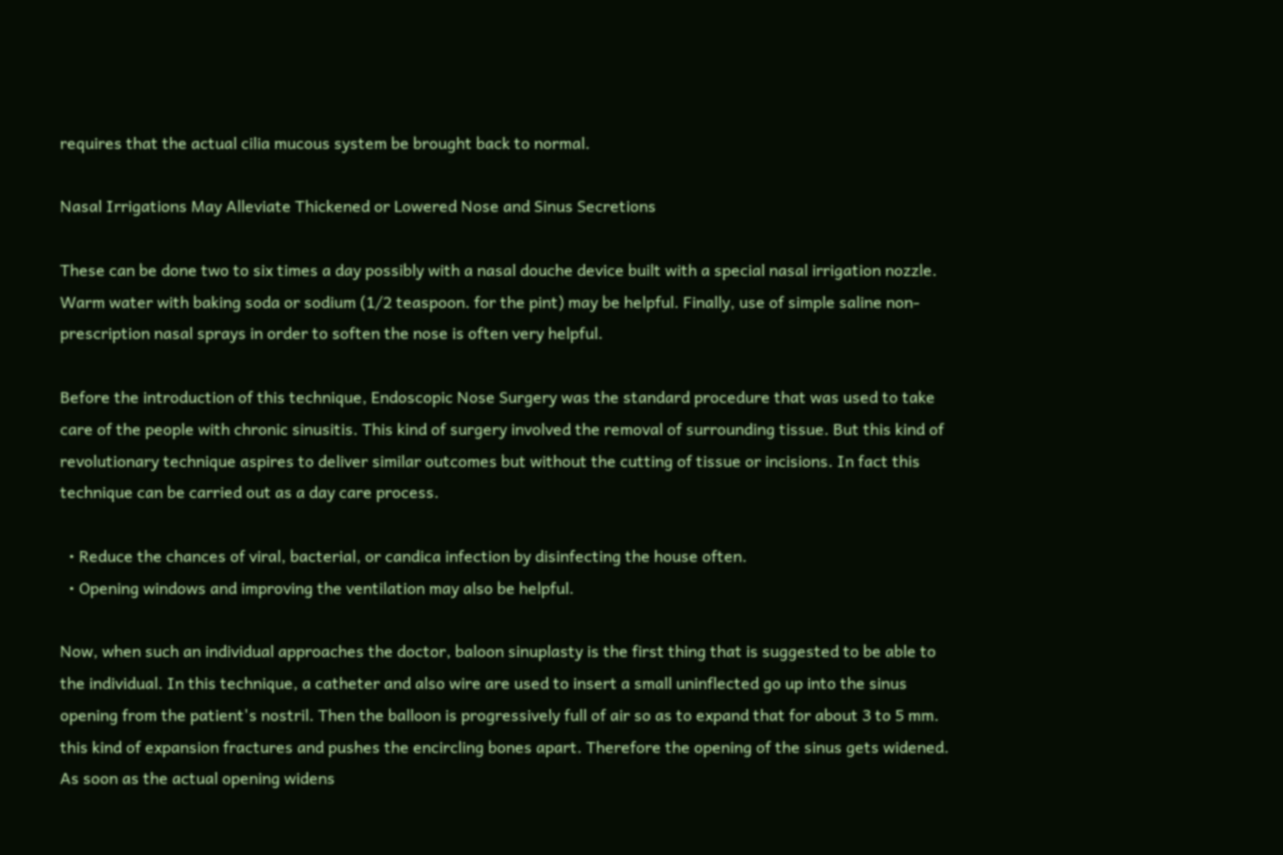requires that the actual cilia mucous system be brought back to normal.

Nasal Irrigations May Alleviate Thickened or Lowered Nose and Sinus Secretions

These can be done two to six times a day possibly with a nasal douche device built with a special nasal irrigation nozzle. Warm water with baking soda or sodium (1/2 teaspoon. for the pint) may be helpful. Finally, use of simple saline non-prescription nasal sprays in order to soften the nose is often very helpful.

Before the introduction of this technique, Endoscopic Nose Surgery was the standard procedure that was used to take care of the people with chronic sinusitis. This kind of surgery involved the removal of surrounding tissue. But this kind of revolutionary technique aspires to deliver similar outcomes but without the cutting of tissue or incisions. In fact this technique can be carried out as a day care process.

  • Reduce the chances of viral, bacterial, or candica infection by disinfecting the house often.
  • Opening windows and improving the ventilation may also be helpful.

Now, when such an individual approaches the doctor, baloon sinuplasty is the first thing that is suggested to be able to the individual. In this technique, a catheter and also wire are used to insert a small uninflected go up into the sinus opening from the patient's nostril. Then the balloon is progressively full of air so as to expand that for about 3 to 5 mm. this kind of expansion fractures and pushes the encircling bones apart. Therefore the opening of the sinus gets widened. As soon as the actual opening widens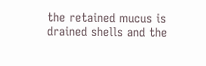the retained mucus is drained shells and the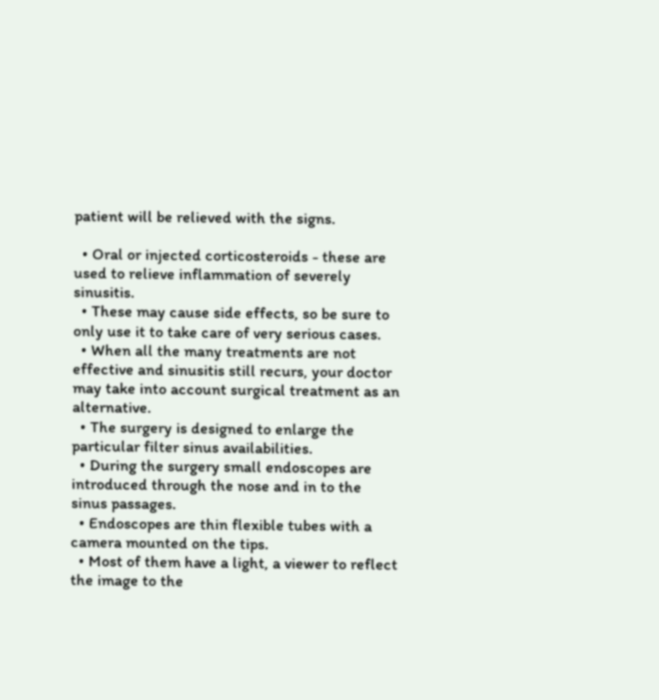patient will be relieved with the signs.

  • Oral or injected corticosteroids - these are used to relieve inflammation of severely sinusitis.
  • These may cause side effects, so be sure to only use it to take care of very serious cases.
  • When all the many treatments are not effective and sinusitis still recurs, your doctor may take into account surgical treatment as an alternative.
  • The surgery is designed to enlarge the particular filter sinus availabilities.
  • During the surgery small endoscopes are introduced through the nose and in to the sinus passages.
  • Endoscopes are thin flexible tubes with a camera mounted on the tips.
  • Most of them have a light, a viewer to reflect the image to the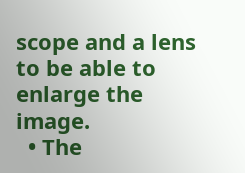scope and a lens to be able to enlarge the image.
  • The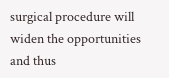surgical procedure will widen the opportunities and thus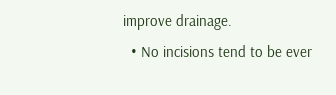improve drainage.
  • No incisions tend to be ever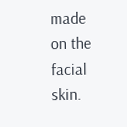made on the facial skin.